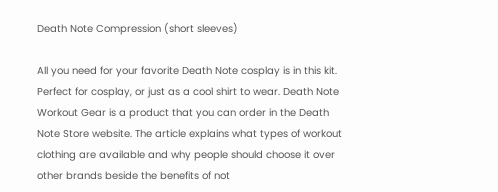Death Note Compression (short sleeves)

All you need for your favorite Death Note cosplay is in this kit. Perfect for cosplay, or just as a cool shirt to wear. Death Note Workout Gear is a product that you can order in the Death Note Store website. The article explains what types of workout clothing are available and why people should choose it over other brands beside the benefits of not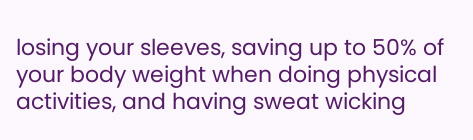losing your sleeves, saving up to 50% of your body weight when doing physical activities, and having sweat wicking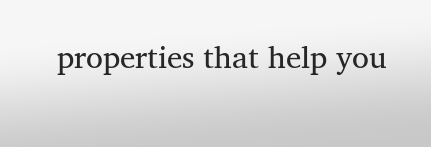properties that help you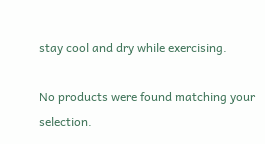stay cool and dry while exercising.

No products were found matching your selection.